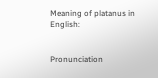Meaning of platanus in English:


Pronunciation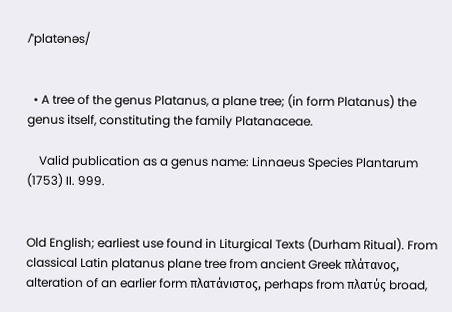/ˈplatənəs/


  • A tree of the genus Platanus, a plane tree; (in form Platanus) the genus itself, constituting the family Platanaceae.

    Valid publication as a genus name: Linnaeus Species Plantarum (1753) II. 999.


Old English; earliest use found in Liturgical Texts (Durham Ritual). From classical Latin platanus plane tree from ancient Greek πλάτανος, alteration of an earlier form πλατάνιστος, perhaps from πλατύς broad,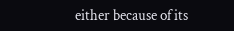either because of its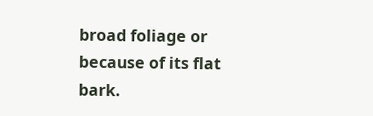broad foliage or because of its flat bark.